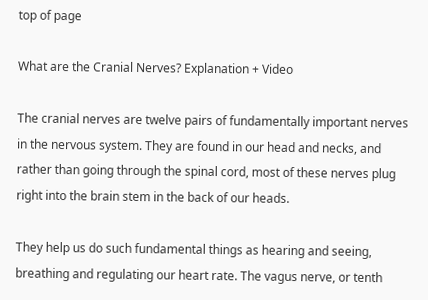top of page

What are the Cranial Nerves? Explanation + Video

The cranial nerves are twelve pairs of fundamentally important nerves in the nervous system. They are found in our head and necks, and rather than going through the spinal cord, most of these nerves plug right into the brain stem in the back of our heads.

They help us do such fundamental things as hearing and seeing, breathing and regulating our heart rate. The vagus nerve, or tenth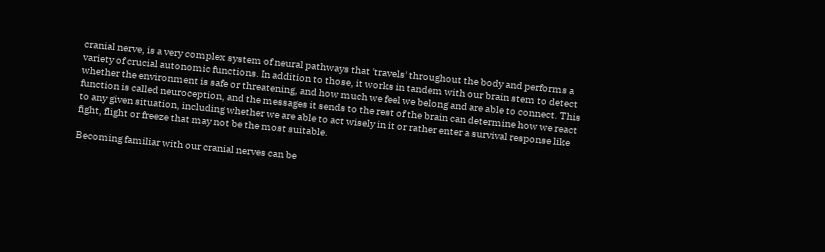cranial nerve, is a very complex system of neural pathways that 'travels' throughout the body and performs a variety of crucial autonomic functions. In addition to those, it works in tandem with our brain stem to detect whether the environment is safe or threatening, and how much we feel we belong and are able to connect. This function is called neuroception, and the messages it sends to the rest of the brain can determine how we react to any given situation, including whether we are able to act wisely in it or rather enter a survival response like fight, flight or freeze that may not be the most suitable.

Becoming familiar with our cranial nerves can be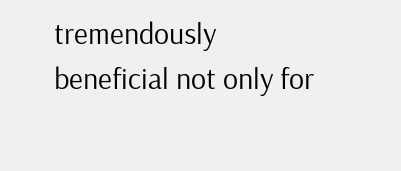tremendously beneficial not only for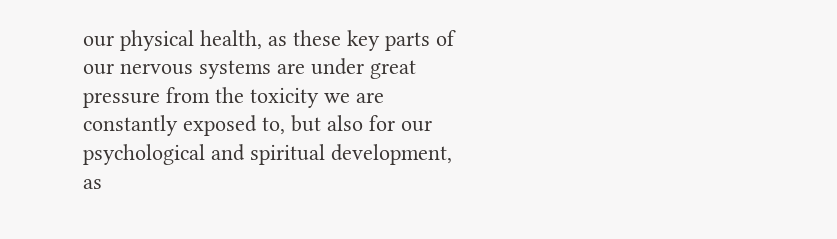our physical health, as these key parts of our nervous systems are under great pressure from the toxicity we are constantly exposed to, but also for our psychological and spiritual development, as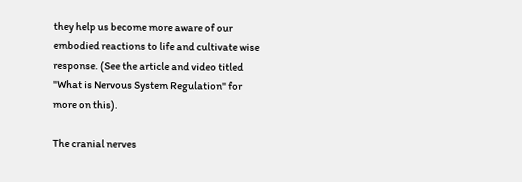they help us become more aware of our embodied reactions to life and cultivate wise response. (See the article and video titled "What is Nervous System Regulation" for more on this).

The cranial nerves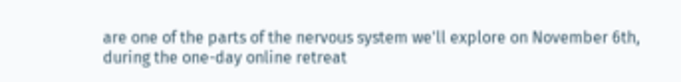are one of the parts of the nervous system we'll explore on November 6th, during the one-day online retreat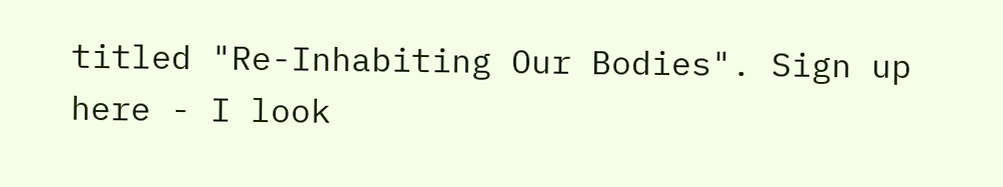titled "Re-Inhabiting Our Bodies". Sign up here - I look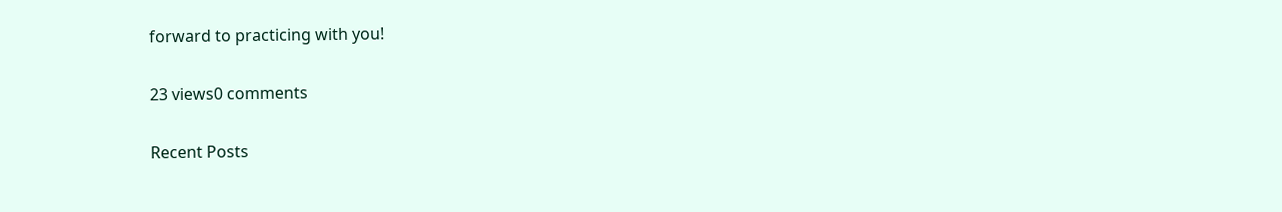forward to practicing with you!

23 views0 comments

Recent Posts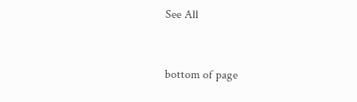See All


bottom of page